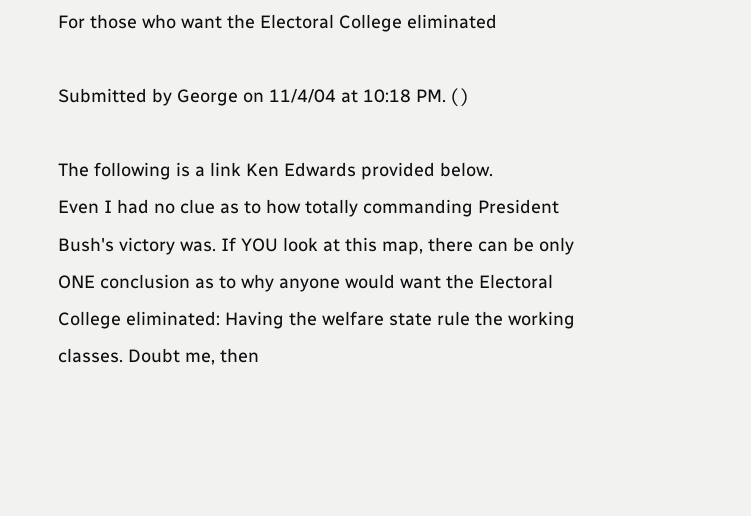For those who want the Electoral College eliminated

Submitted by George on 11/4/04 at 10:18 PM. ( )

The following is a link Ken Edwards provided below.
Even I had no clue as to how totally commanding President Bush's victory was. If YOU look at this map, there can be only ONE conclusion as to why anyone would want the Electoral College eliminated: Having the welfare state rule the working classes. Doubt me, then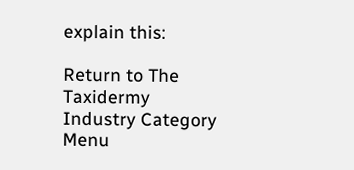explain this:

Return to The Taxidermy Industry Category Menu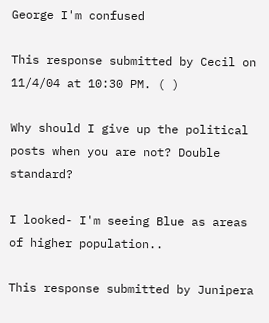George I'm confused

This response submitted by Cecil on 11/4/04 at 10:30 PM. ( )

Why should I give up the political posts when you are not? Double standard?

I looked- I'm seeing Blue as areas of higher population..

This response submitted by Junipera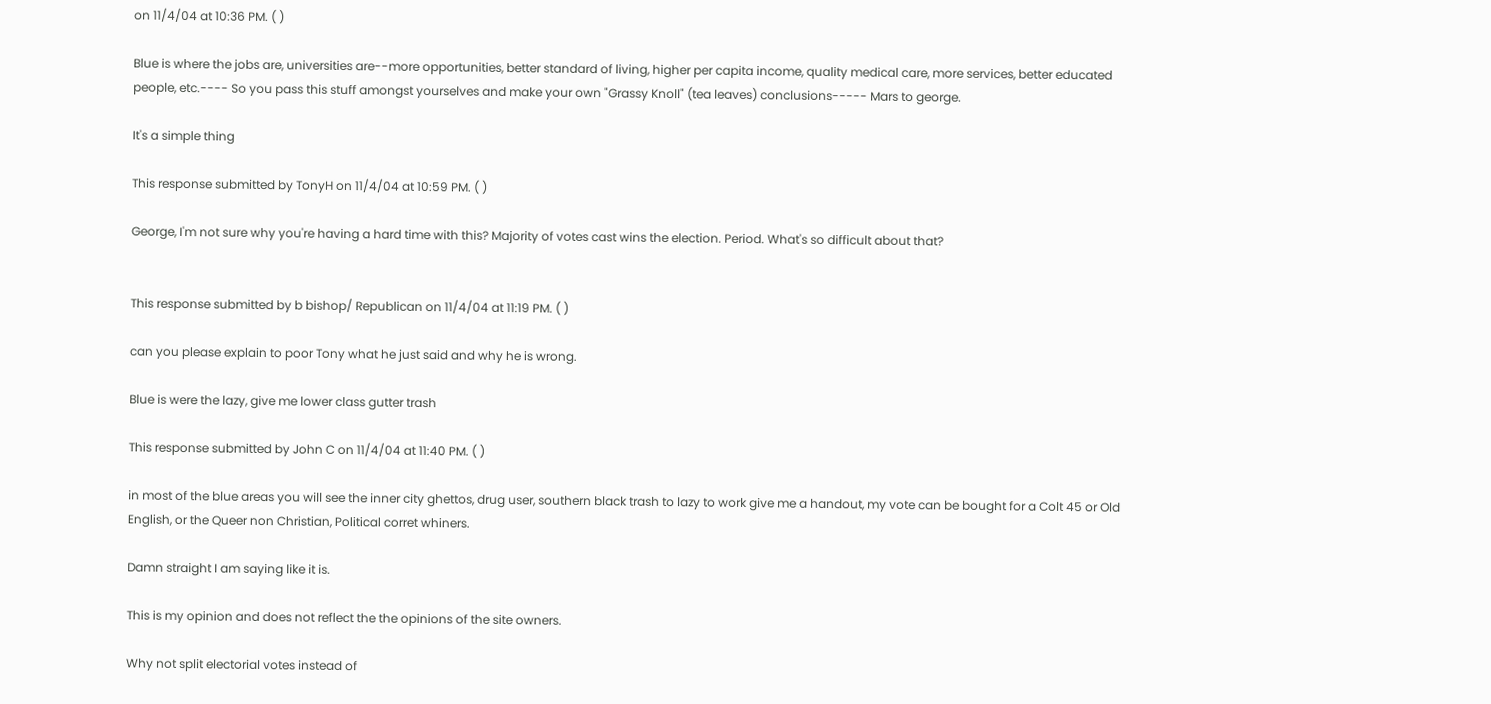on 11/4/04 at 10:36 PM. ( )

Blue is where the jobs are, universities are--more opportunities, better standard of living, higher per capita income, quality medical care, more services, better educated people, etc.---- So you pass this stuff amongst yourselves and make your own "Grassy Knoll" (tea leaves) conclusions----- Mars to george.

It's a simple thing

This response submitted by TonyH on 11/4/04 at 10:59 PM. ( )

George, I'm not sure why you're having a hard time with this? Majority of votes cast wins the election. Period. What's so difficult about that?


This response submitted by b bishop/ Republican on 11/4/04 at 11:19 PM. ( )

can you please explain to poor Tony what he just said and why he is wrong.

Blue is were the lazy, give me lower class gutter trash

This response submitted by John C on 11/4/04 at 11:40 PM. ( )

in most of the blue areas you will see the inner city ghettos, drug user, southern black trash to lazy to work give me a handout, my vote can be bought for a Colt 45 or Old English, or the Queer non Christian, Political corret whiners.

Damn straight I am saying like it is.

This is my opinion and does not reflect the the opinions of the site owners.

Why not split electorial votes instead of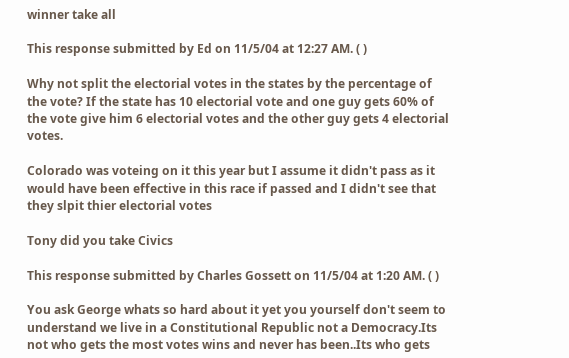winner take all

This response submitted by Ed on 11/5/04 at 12:27 AM. ( )

Why not split the electorial votes in the states by the percentage of the vote? If the state has 10 electorial vote and one guy gets 60% of the vote give him 6 electorial votes and the other guy gets 4 electorial votes.

Colorado was voteing on it this year but I assume it didn't pass as it would have been effective in this race if passed and I didn't see that they slpit thier electorial votes

Tony did you take Civics

This response submitted by Charles Gossett on 11/5/04 at 1:20 AM. ( )

You ask George whats so hard about it yet you yourself don't seem to understand we live in a Constitutional Republic not a Democracy.Its not who gets the most votes wins and never has been..Its who gets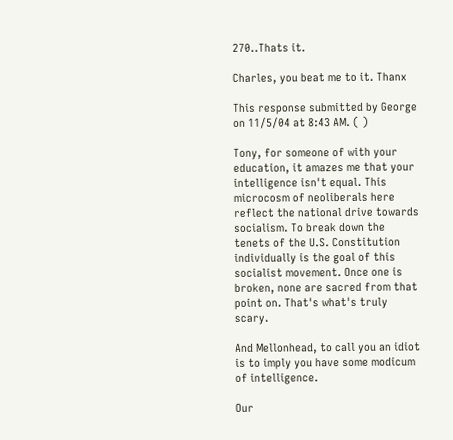270..Thats it.

Charles, you beat me to it. Thanx

This response submitted by George on 11/5/04 at 8:43 AM. ( )

Tony, for someone of with your education, it amazes me that your intelligence isn't equal. This microcosm of neoliberals here reflect the national drive towards socialism. To break down the tenets of the U.S. Constitution individually is the goal of this socialist movement. Once one is broken, none are sacred from that point on. That's what's truly scary.

And Mellonhead, to call you an idiot is to imply you have some modicum of intelligence.

Our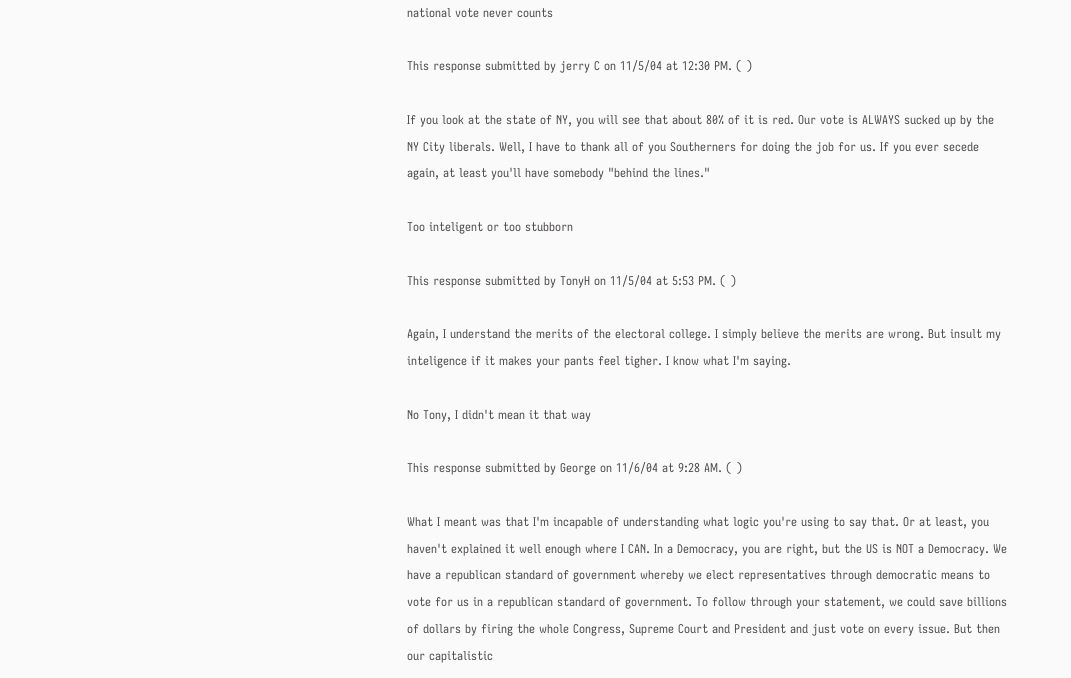national vote never counts

This response submitted by jerry C on 11/5/04 at 12:30 PM. ( )

If you look at the state of NY, you will see that about 80% of it is red. Our vote is ALWAYS sucked up by the NY City liberals. Well, I have to thank all of you Southerners for doing the job for us. If you ever secede again, at least you'll have somebody "behind the lines."

Too inteligent or too stubborn

This response submitted by TonyH on 11/5/04 at 5:53 PM. ( )

Again, I understand the merits of the electoral college. I simply believe the merits are wrong. But insult my inteligence if it makes your pants feel tigher. I know what I'm saying.

No Tony, I didn't mean it that way

This response submitted by George on 11/6/04 at 9:28 AM. ( )

What I meant was that I'm incapable of understanding what logic you're using to say that. Or at least, you haven't explained it well enough where I CAN. In a Democracy, you are right, but the US is NOT a Democracy. We have a republican standard of government whereby we elect representatives through democratic means to vote for us in a republican standard of government. To follow through your statement, we could save billions of dollars by firing the whole Congress, Supreme Court and President and just vote on every issue. But then our capitalistic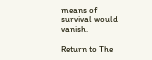means of survival would vanish.

Return to The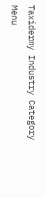Taxidermy Industry Category Menu